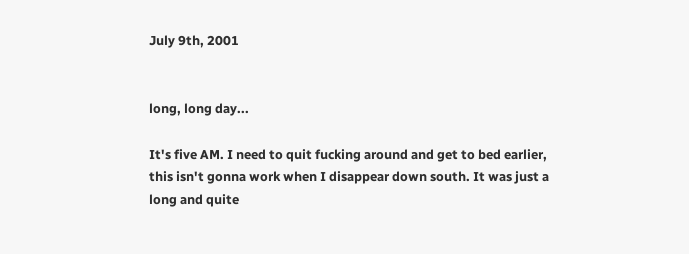July 9th, 2001


long, long day...

It's five AM. I need to quit fucking around and get to bed earlier, this isn't gonna work when I disappear down south. It was just a long and quite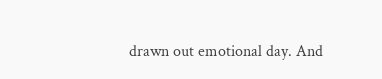drawn out emotional day. And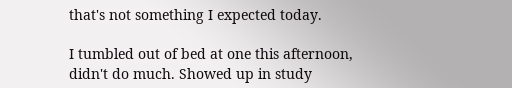that's not something I expected today.

I tumbled out of bed at one this afternoon, didn't do much. Showed up in study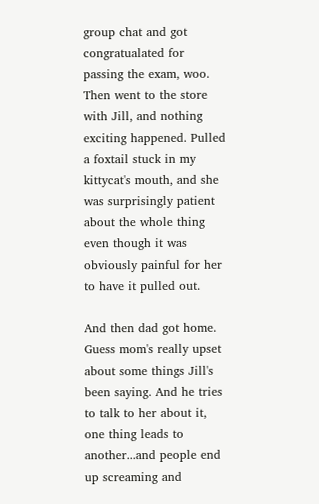group chat and got congratualated for passing the exam, woo. Then went to the store with Jill, and nothing exciting happened. Pulled a foxtail stuck in my kittycat's mouth, and she was surprisingly patient about the whole thing even though it was obviously painful for her to have it pulled out.

And then dad got home. Guess mom's really upset about some things Jill's been saying. And he tries to talk to her about it, one thing leads to another...and people end up screaming and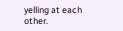yelling at each other.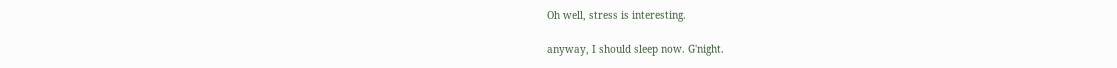Oh well, stress is interesting.

anyway, I should sleep now. G'night.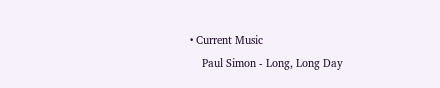• Current Music
    Paul Simon - Long, Long Day